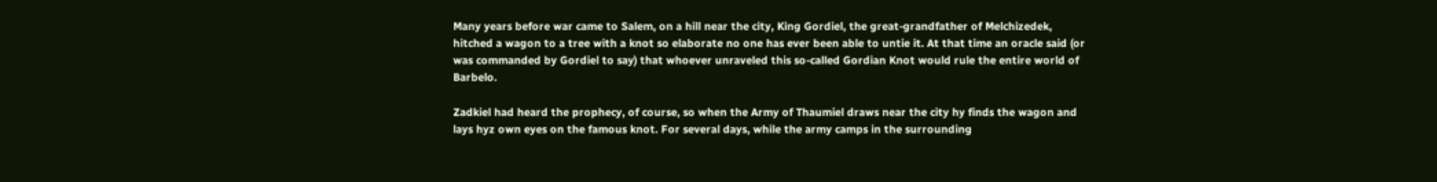Many years before war came to Salem, on a hill near the city, King Gordiel, the great-grandfather of Melchizedek, hitched a wagon to a tree with a knot so elaborate no one has ever been able to untie it. At that time an oracle said (or was commanded by Gordiel to say) that whoever unraveled this so-called Gordian Knot would rule the entire world of Barbelo.

Zadkiel had heard the prophecy, of course, so when the Army of Thaumiel draws near the city hy finds the wagon and lays hyz own eyes on the famous knot. For several days, while the army camps in the surrounding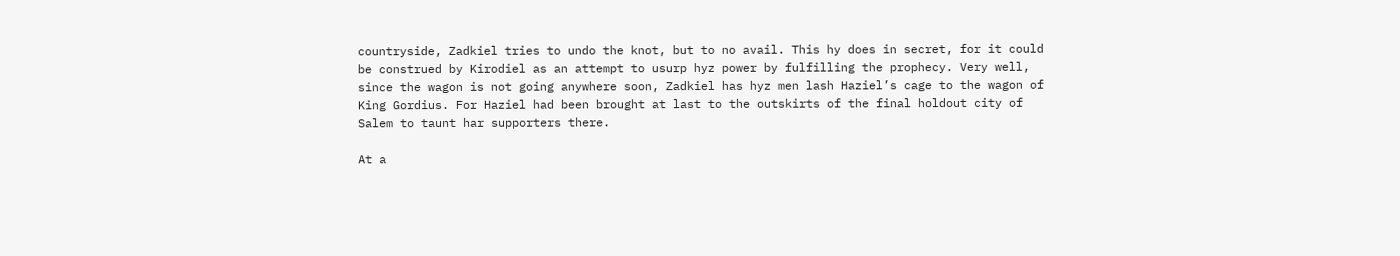countryside, Zadkiel tries to undo the knot, but to no avail. This hy does in secret, for it could be construed by Kirodiel as an attempt to usurp hyz power by fulfilling the prophecy. Very well, since the wagon is not going anywhere soon, Zadkiel has hyz men lash Haziel’s cage to the wagon of King Gordius. For Haziel had been brought at last to the outskirts of the final holdout city of Salem to taunt har supporters there.

At a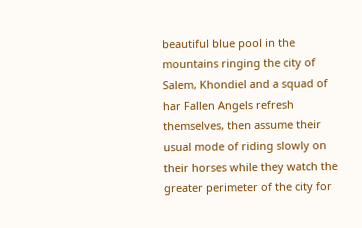beautiful blue pool in the mountains ringing the city of Salem, Khondiel and a squad of har Fallen Angels refresh themselves, then assume their usual mode of riding slowly on their horses while they watch the greater perimeter of the city for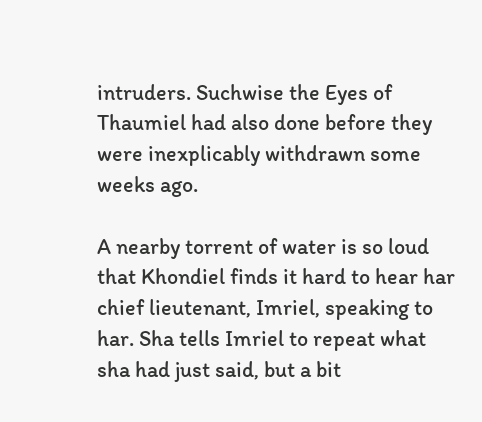intruders. Suchwise the Eyes of Thaumiel had also done before they were inexplicably withdrawn some weeks ago.

A nearby torrent of water is so loud that Khondiel finds it hard to hear har chief lieutenant, Imriel, speaking to har. Sha tells Imriel to repeat what sha had just said, but a bit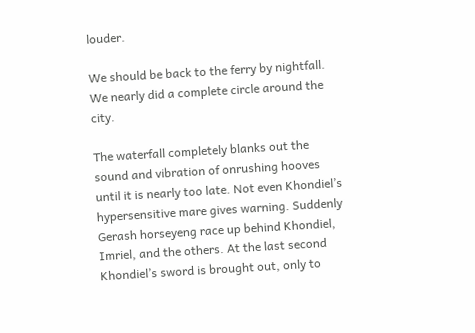louder.

We should be back to the ferry by nightfall. We nearly did a complete circle around the city.

The waterfall completely blanks out the sound and vibration of onrushing hooves until it is nearly too late. Not even Khondiel’s hypersensitive mare gives warning. Suddenly Gerash horseyeng race up behind Khondiel, Imriel, and the others. At the last second Khondiel’s sword is brought out, only to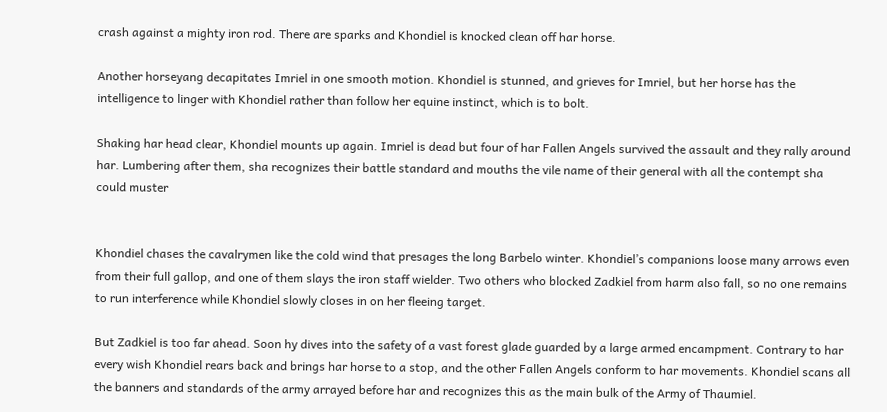crash against a mighty iron rod. There are sparks and Khondiel is knocked clean off har horse.

Another horseyang decapitates Imriel in one smooth motion. Khondiel is stunned, and grieves for Imriel, but her horse has the intelligence to linger with Khondiel rather than follow her equine instinct, which is to bolt.

Shaking har head clear, Khondiel mounts up again. Imriel is dead but four of har Fallen Angels survived the assault and they rally around har. Lumbering after them, sha recognizes their battle standard and mouths the vile name of their general with all the contempt sha could muster


Khondiel chases the cavalrymen like the cold wind that presages the long Barbelo winter. Khondiel’s companions loose many arrows even from their full gallop, and one of them slays the iron staff wielder. Two others who blocked Zadkiel from harm also fall, so no one remains to run interference while Khondiel slowly closes in on her fleeing target.

But Zadkiel is too far ahead. Soon hy dives into the safety of a vast forest glade guarded by a large armed encampment. Contrary to har every wish Khondiel rears back and brings har horse to a stop, and the other Fallen Angels conform to har movements. Khondiel scans all the banners and standards of the army arrayed before har and recognizes this as the main bulk of the Army of Thaumiel.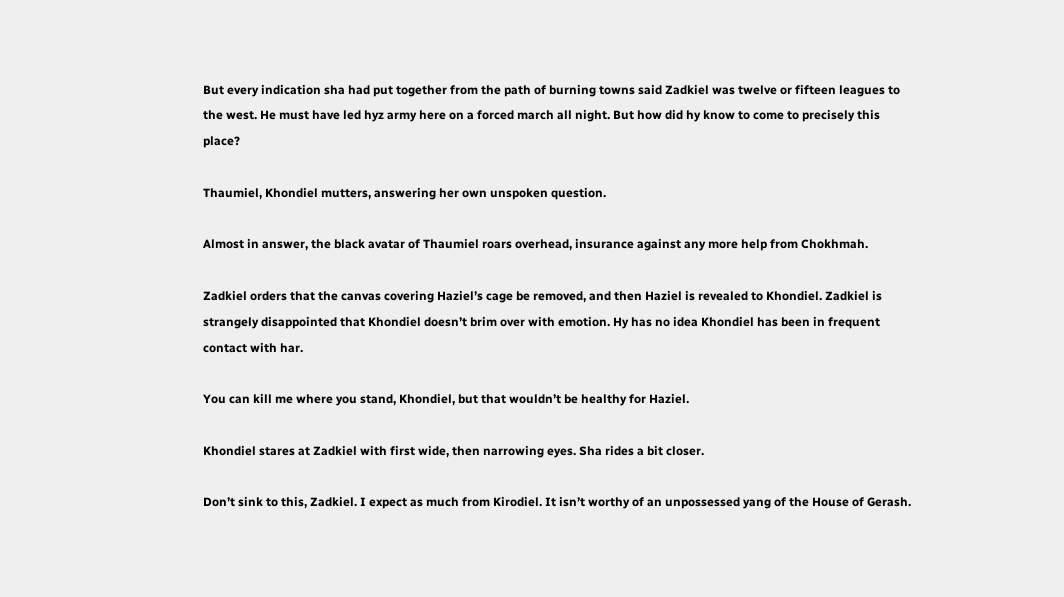But every indication sha had put together from the path of burning towns said Zadkiel was twelve or fifteen leagues to the west. He must have led hyz army here on a forced march all night. But how did hy know to come to precisely this place?

Thaumiel, Khondiel mutters, answering her own unspoken question.

Almost in answer, the black avatar of Thaumiel roars overhead, insurance against any more help from Chokhmah.

Zadkiel orders that the canvas covering Haziel’s cage be removed, and then Haziel is revealed to Khondiel. Zadkiel is strangely disappointed that Khondiel doesn’t brim over with emotion. Hy has no idea Khondiel has been in frequent contact with har.

You can kill me where you stand, Khondiel, but that wouldn’t be healthy for Haziel.

Khondiel stares at Zadkiel with first wide, then narrowing eyes. Sha rides a bit closer.

Don’t sink to this, Zadkiel. I expect as much from Kirodiel. It isn’t worthy of an unpossessed yang of the House of Gerash.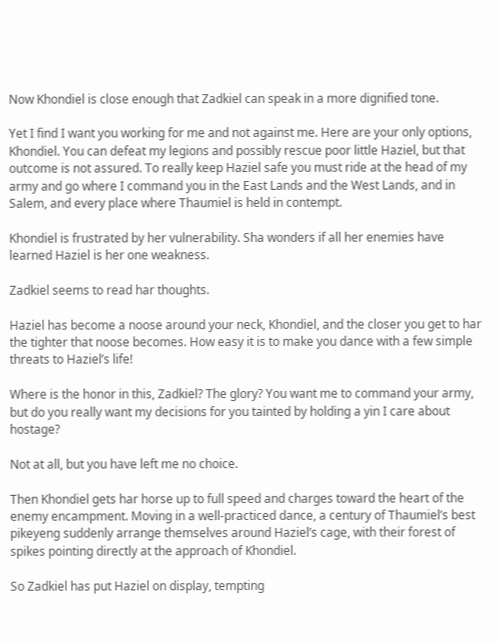Now Khondiel is close enough that Zadkiel can speak in a more dignified tone.

Yet I find I want you working for me and not against me. Here are your only options, Khondiel. You can defeat my legions and possibly rescue poor little Haziel, but that outcome is not assured. To really keep Haziel safe you must ride at the head of my army and go where I command you in the East Lands and the West Lands, and in Salem, and every place where Thaumiel is held in contempt.

Khondiel is frustrated by her vulnerability. Sha wonders if all her enemies have learned Haziel is her one weakness.

Zadkiel seems to read har thoughts.

Haziel has become a noose around your neck, Khondiel, and the closer you get to har the tighter that noose becomes. How easy it is to make you dance with a few simple threats to Haziel’s life!

Where is the honor in this, Zadkiel? The glory? You want me to command your army, but do you really want my decisions for you tainted by holding a yin I care about hostage?

Not at all, but you have left me no choice.

Then Khondiel gets har horse up to full speed and charges toward the heart of the enemy encampment. Moving in a well-practiced dance, a century of Thaumiel’s best pikeyeng suddenly arrange themselves around Haziel’s cage, with their forest of spikes pointing directly at the approach of Khondiel.

So Zadkiel has put Haziel on display, tempting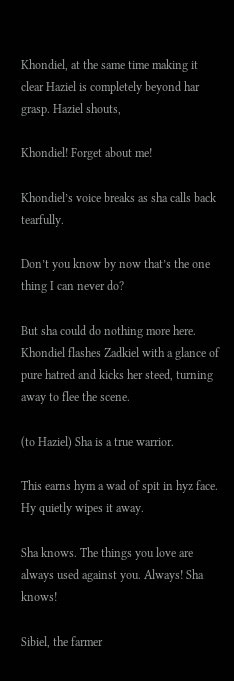Khondiel, at the same time making it clear Haziel is completely beyond har grasp. Haziel shouts,

Khondiel! Forget about me!

Khondiel’s voice breaks as sha calls back tearfully.

Don’t you know by now that’s the one thing I can never do?

But sha could do nothing more here. Khondiel flashes Zadkiel with a glance of pure hatred and kicks her steed, turning away to flee the scene.

(to Haziel) Sha is a true warrior.

This earns hym a wad of spit in hyz face. Hy quietly wipes it away.

Sha knows. The things you love are always used against you. Always! Sha knows!

Sibiel, the farmer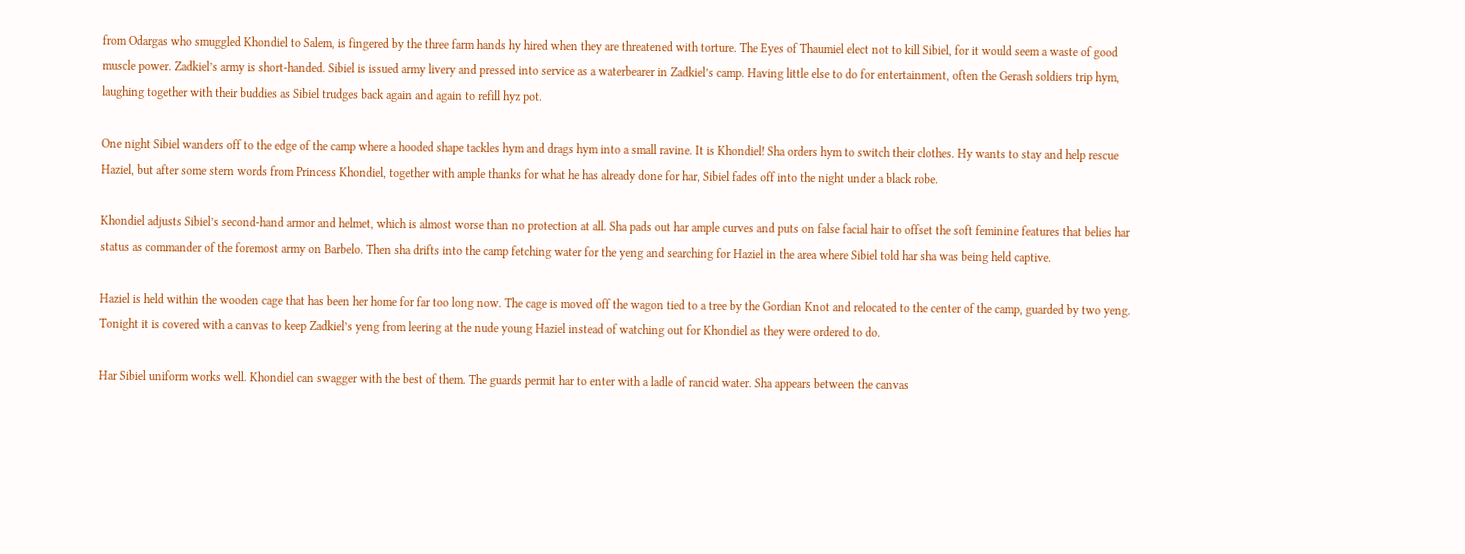from Odargas who smuggled Khondiel to Salem, is fingered by the three farm hands hy hired when they are threatened with torture. The Eyes of Thaumiel elect not to kill Sibiel, for it would seem a waste of good muscle power. Zadkiel’s army is short-handed. Sibiel is issued army livery and pressed into service as a waterbearer in Zadkiel’s camp. Having little else to do for entertainment, often the Gerash soldiers trip hym, laughing together with their buddies as Sibiel trudges back again and again to refill hyz pot.

One night Sibiel wanders off to the edge of the camp where a hooded shape tackles hym and drags hym into a small ravine. It is Khondiel! Sha orders hym to switch their clothes. Hy wants to stay and help rescue Haziel, but after some stern words from Princess Khondiel, together with ample thanks for what he has already done for har, Sibiel fades off into the night under a black robe.

Khondiel adjusts Sibiel’s second-hand armor and helmet, which is almost worse than no protection at all. Sha pads out har ample curves and puts on false facial hair to offset the soft feminine features that belies har status as commander of the foremost army on Barbelo. Then sha drifts into the camp fetching water for the yeng and searching for Haziel in the area where Sibiel told har sha was being held captive.

Haziel is held within the wooden cage that has been her home for far too long now. The cage is moved off the wagon tied to a tree by the Gordian Knot and relocated to the center of the camp, guarded by two yeng. Tonight it is covered with a canvas to keep Zadkiel’s yeng from leering at the nude young Haziel instead of watching out for Khondiel as they were ordered to do.

Har Sibiel uniform works well. Khondiel can swagger with the best of them. The guards permit har to enter with a ladle of rancid water. Sha appears between the canvas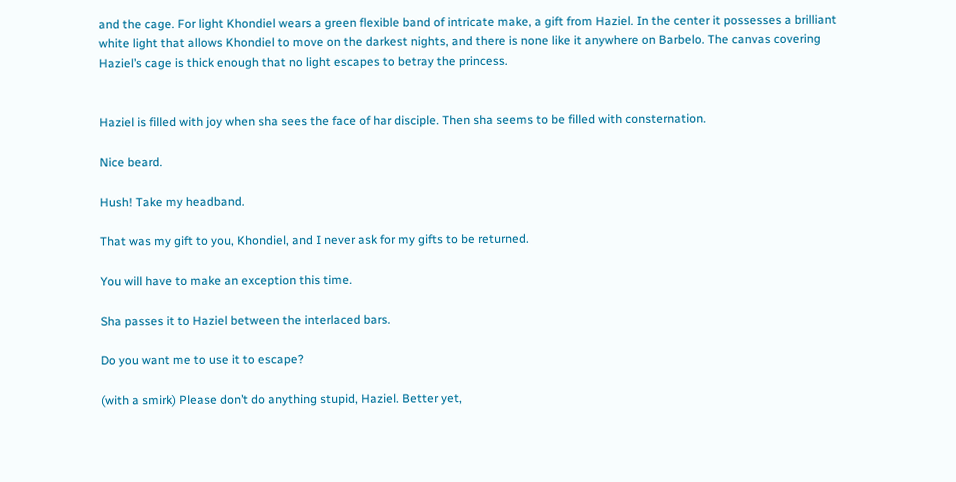and the cage. For light Khondiel wears a green flexible band of intricate make, a gift from Haziel. In the center it possesses a brilliant white light that allows Khondiel to move on the darkest nights, and there is none like it anywhere on Barbelo. The canvas covering Haziel’s cage is thick enough that no light escapes to betray the princess.


Haziel is filled with joy when sha sees the face of har disciple. Then sha seems to be filled with consternation.

Nice beard.

Hush! Take my headband.

That was my gift to you, Khondiel, and I never ask for my gifts to be returned.

You will have to make an exception this time.

Sha passes it to Haziel between the interlaced bars.

Do you want me to use it to escape?

(with a smirk) Please don’t do anything stupid, Haziel. Better yet,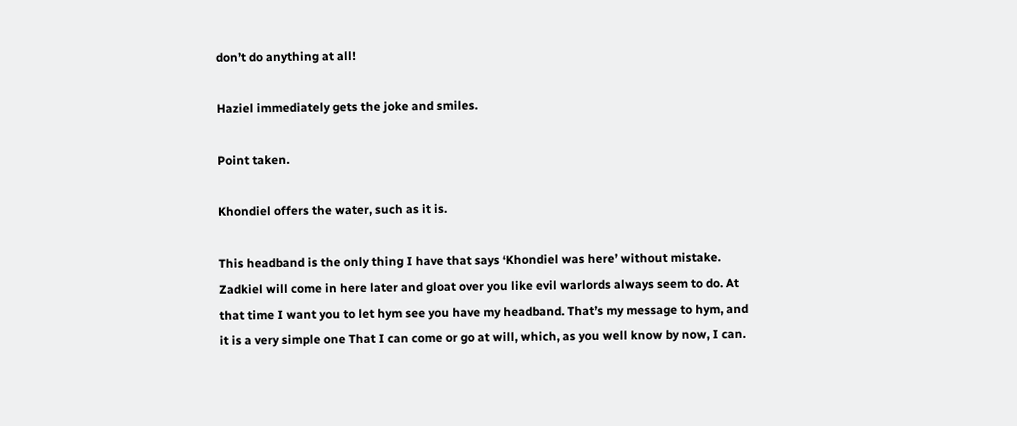don’t do anything at all!

Haziel immediately gets the joke and smiles.

Point taken.

Khondiel offers the water, such as it is.

This headband is the only thing I have that says ‘Khondiel was here’ without mistake. Zadkiel will come in here later and gloat over you like evil warlords always seem to do. At that time I want you to let hym see you have my headband. That’s my message to hym, and it is a very simple one That I can come or go at will, which, as you well know by now, I can.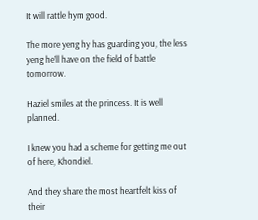It will rattle hym good.

The more yeng hy has guarding you, the less yeng he’ll have on the field of battle tomorrow.

Haziel smiles at the princess. It is well planned.

I knew you had a scheme for getting me out of here, Khondiel.

And they share the most heartfelt kiss of their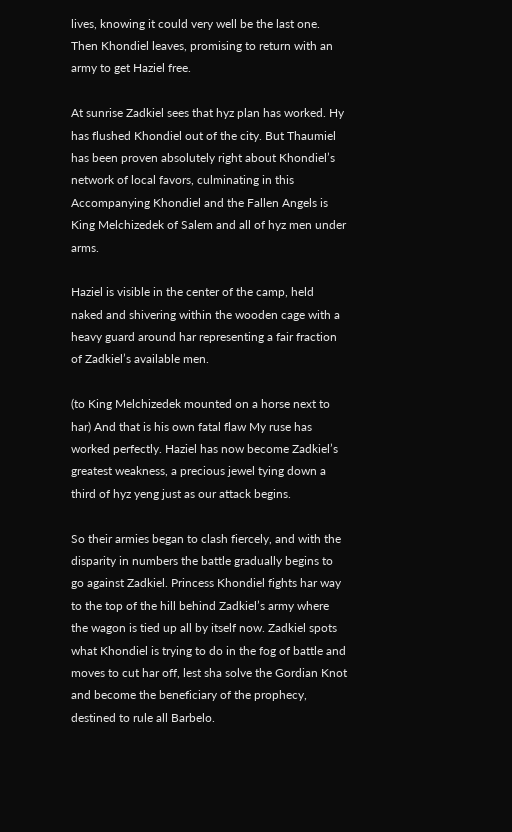lives, knowing it could very well be the last one. Then Khondiel leaves, promising to return with an army to get Haziel free.

At sunrise Zadkiel sees that hyz plan has worked. Hy has flushed Khondiel out of the city. But Thaumiel has been proven absolutely right about Khondiel’s network of local favors, culminating in this Accompanying Khondiel and the Fallen Angels is King Melchizedek of Salem and all of hyz men under arms.

Haziel is visible in the center of the camp, held naked and shivering within the wooden cage with a heavy guard around har representing a fair fraction of Zadkiel’s available men.

(to King Melchizedek mounted on a horse next to har) And that is his own fatal flaw My ruse has worked perfectly. Haziel has now become Zadkiel’s greatest weakness, a precious jewel tying down a third of hyz yeng just as our attack begins.

So their armies began to clash fiercely, and with the disparity in numbers the battle gradually begins to go against Zadkiel. Princess Khondiel fights har way to the top of the hill behind Zadkiel’s army where the wagon is tied up all by itself now. Zadkiel spots what Khondiel is trying to do in the fog of battle and moves to cut har off, lest sha solve the Gordian Knot and become the beneficiary of the prophecy, destined to rule all Barbelo.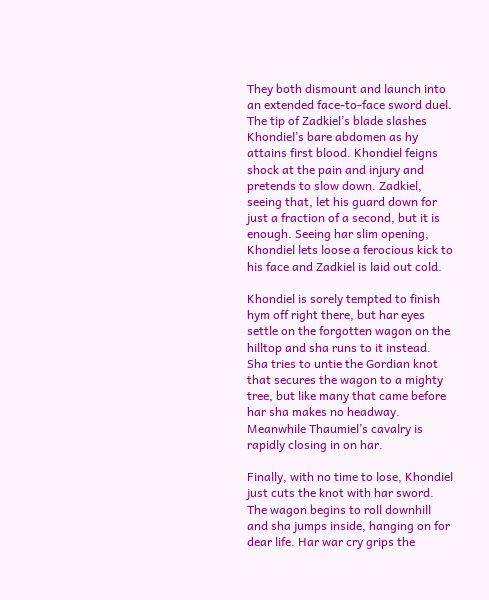They both dismount and launch into an extended face-to-face sword duel. The tip of Zadkiel’s blade slashes Khondiel’s bare abdomen as hy attains first blood. Khondiel feigns shock at the pain and injury and pretends to slow down. Zadkiel, seeing that, let his guard down for just a fraction of a second, but it is enough. Seeing har slim opening, Khondiel lets loose a ferocious kick to his face and Zadkiel is laid out cold.

Khondiel is sorely tempted to finish hym off right there, but har eyes settle on the forgotten wagon on the hilltop and sha runs to it instead. Sha tries to untie the Gordian knot that secures the wagon to a mighty tree, but like many that came before har sha makes no headway. Meanwhile Thaumiel’s cavalry is rapidly closing in on har.

Finally, with no time to lose, Khondiel just cuts the knot with har sword. The wagon begins to roll downhill and sha jumps inside, hanging on for dear life. Har war cry grips the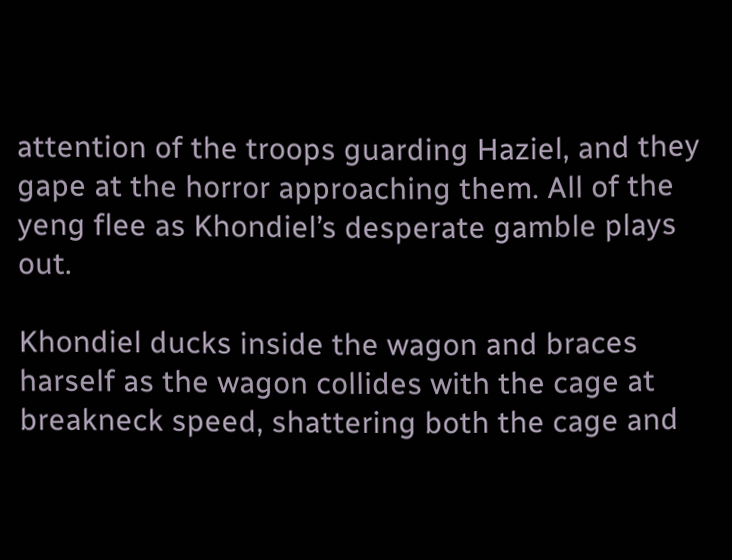attention of the troops guarding Haziel, and they gape at the horror approaching them. All of the yeng flee as Khondiel’s desperate gamble plays out.

Khondiel ducks inside the wagon and braces harself as the wagon collides with the cage at breakneck speed, shattering both the cage and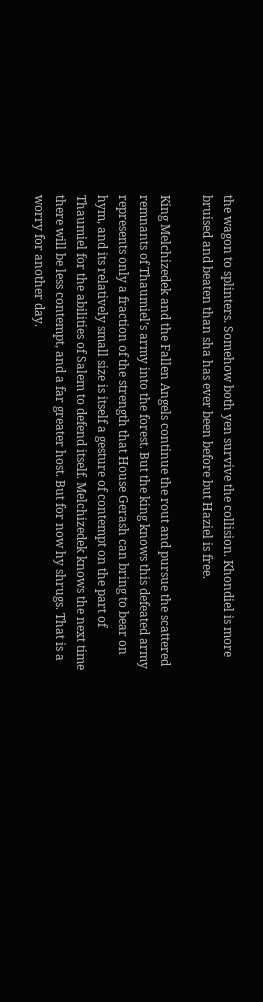the wagon to splinters. Somehow both yen survive the collision. Khondiel is more bruised and beaten than sha has ever been before but Haziel is free.

King Melchizedek and the Fallen Angels continue the rout and pursue the scattered remnants of Thaumiel’s army into the forest. But the king knows this defeated army represents only a fraction of the strength that House Gerash can bring to bear on hym, and its relatively small size is itself a gesture of contempt on the part of Thaumiel for the abilities of Salem to defend itself. Melchizedek knows the next time there will be less contempt, and a far greater host. But for now hy shrugs. That is a worry for another day.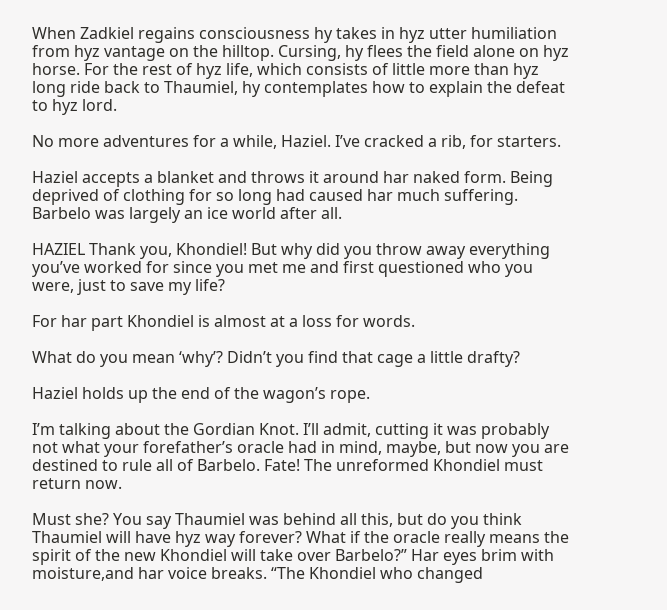When Zadkiel regains consciousness hy takes in hyz utter humiliation from hyz vantage on the hilltop. Cursing, hy flees the field alone on hyz horse. For the rest of hyz life, which consists of little more than hyz long ride back to Thaumiel, hy contemplates how to explain the defeat to hyz lord.

No more adventures for a while, Haziel. I’ve cracked a rib, for starters.

Haziel accepts a blanket and throws it around har naked form. Being deprived of clothing for so long had caused har much suffering. Barbelo was largely an ice world after all.

HAZIEL Thank you, Khondiel! But why did you throw away everything you’ve worked for since you met me and first questioned who you were, just to save my life?

For har part Khondiel is almost at a loss for words.

What do you mean ‘why’? Didn’t you find that cage a little drafty?

Haziel holds up the end of the wagon’s rope.

I’m talking about the Gordian Knot. I’ll admit, cutting it was probably not what your forefather’s oracle had in mind, maybe, but now you are destined to rule all of Barbelo. Fate! The unreformed Khondiel must return now.

Must she? You say Thaumiel was behind all this, but do you think Thaumiel will have hyz way forever? What if the oracle really means the spirit of the new Khondiel will take over Barbelo?” Har eyes brim with moisture,and har voice breaks. “The Khondiel who changed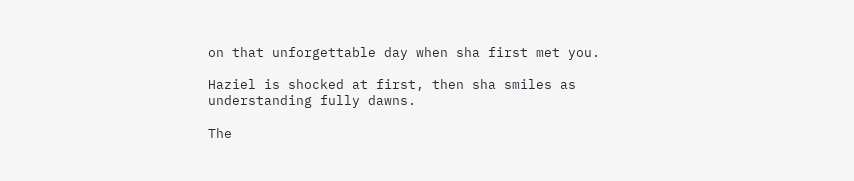on that unforgettable day when sha first met you.

Haziel is shocked at first, then sha smiles as understanding fully dawns.

The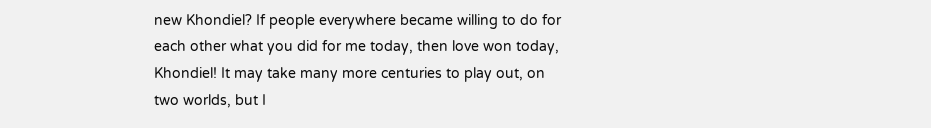new Khondiel? If people everywhere became willing to do for each other what you did for me today, then love won today, Khondiel! It may take many more centuries to play out, on two worlds, but I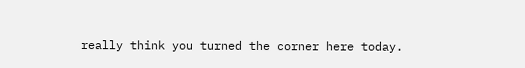really think you turned the corner here today.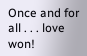Once and for all . . . love won!